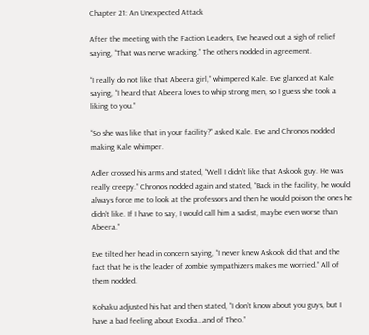Chapter 21: An Unexpected Attack

After the meeting with the Faction Leaders, Eve heaved out a sigh of relief saying, “That was nerve wracking.” The others nodded in agreement.

“I really do not like that Abeera girl,” whimpered Kale. Eve glanced at Kale saying, “I heard that Abeera loves to whip strong men, so I guess she took a liking to you.”

“So she was like that in your facility?” asked Kale. Eve and Chronos nodded making Kale whimper.

Adler crossed his arms and stated, “Well I didn’t like that Askook guy. He was really creepy.” Chronos nodded again and stated, “Back in the facility, he would always force me to look at the professors and then he would poison the ones he didn’t like. If I have to say, I would call him a sadist, maybe even worse than Abeera.”

Eve tilted her head in concern saying, “I never knew Askook did that and the fact that he is the leader of zombie sympathizers makes me worried.” All of them nodded.

Kohaku adjusted his hat and then stated, “I don’t know about you guys, but I have a bad feeling about Exodia…and of Theo.”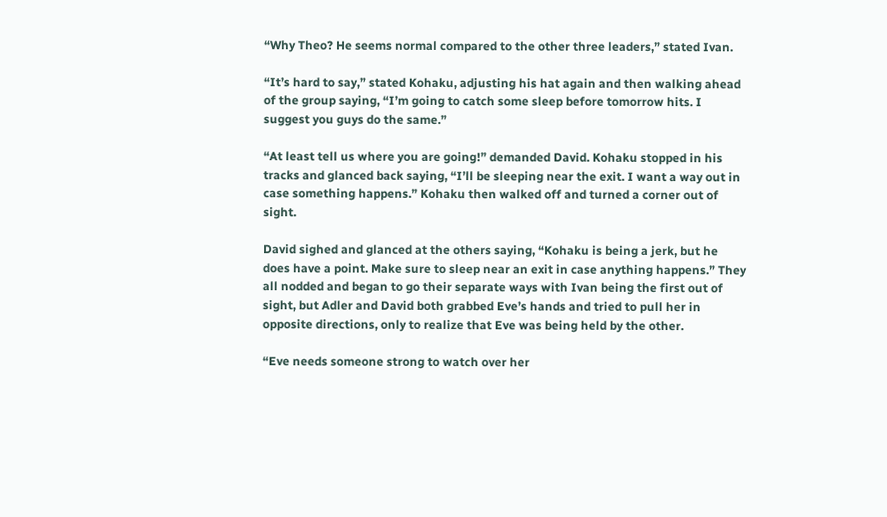“Why Theo? He seems normal compared to the other three leaders,” stated Ivan.

“It’s hard to say,” stated Kohaku, adjusting his hat again and then walking ahead of the group saying, “I’m going to catch some sleep before tomorrow hits. I suggest you guys do the same.”

“At least tell us where you are going!” demanded David. Kohaku stopped in his tracks and glanced back saying, “I’ll be sleeping near the exit. I want a way out in case something happens.” Kohaku then walked off and turned a corner out of sight.

David sighed and glanced at the others saying, “Kohaku is being a jerk, but he does have a point. Make sure to sleep near an exit in case anything happens.” They all nodded and began to go their separate ways with Ivan being the first out of sight, but Adler and David both grabbed Eve’s hands and tried to pull her in opposite directions, only to realize that Eve was being held by the other.

“Eve needs someone strong to watch over her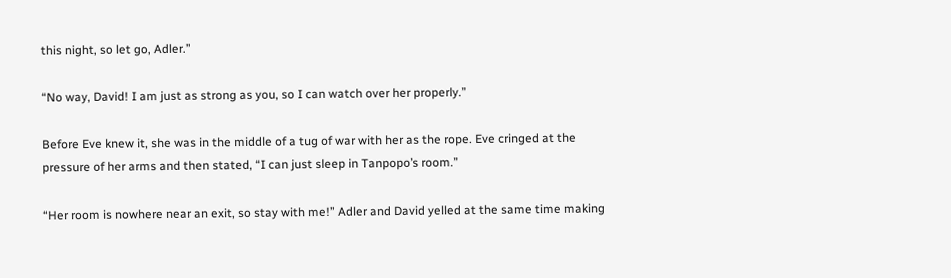this night, so let go, Adler.”

“No way, David! I am just as strong as you, so I can watch over her properly.”

Before Eve knew it, she was in the middle of a tug of war with her as the rope. Eve cringed at the pressure of her arms and then stated, “I can just sleep in Tanpopo’s room.”

“Her room is nowhere near an exit, so stay with me!” Adler and David yelled at the same time making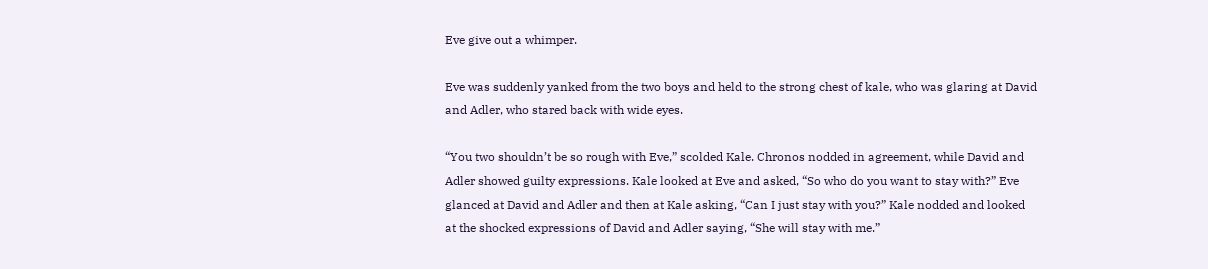Eve give out a whimper.

Eve was suddenly yanked from the two boys and held to the strong chest of kale, who was glaring at David and Adler, who stared back with wide eyes.

“You two shouldn’t be so rough with Eve,” scolded Kale. Chronos nodded in agreement, while David and Adler showed guilty expressions. Kale looked at Eve and asked, “So who do you want to stay with?” Eve glanced at David and Adler and then at Kale asking, “Can I just stay with you?” Kale nodded and looked at the shocked expressions of David and Adler saying, “She will stay with me.”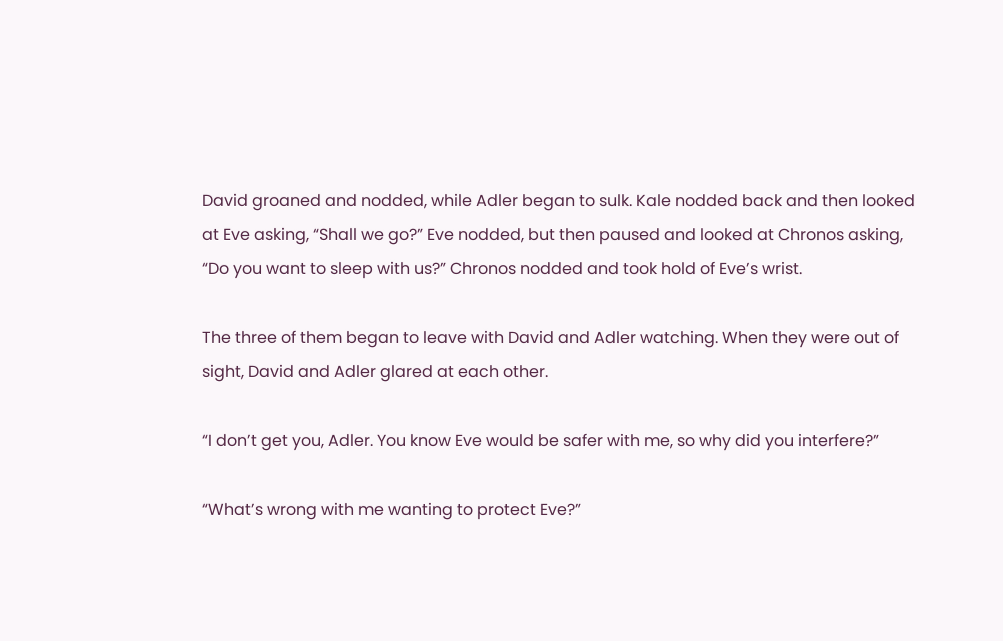David groaned and nodded, while Adler began to sulk. Kale nodded back and then looked at Eve asking, “Shall we go?” Eve nodded, but then paused and looked at Chronos asking, “Do you want to sleep with us?” Chronos nodded and took hold of Eve’s wrist.

The three of them began to leave with David and Adler watching. When they were out of sight, David and Adler glared at each other.

“I don’t get you, Adler. You know Eve would be safer with me, so why did you interfere?”

“What’s wrong with me wanting to protect Eve?”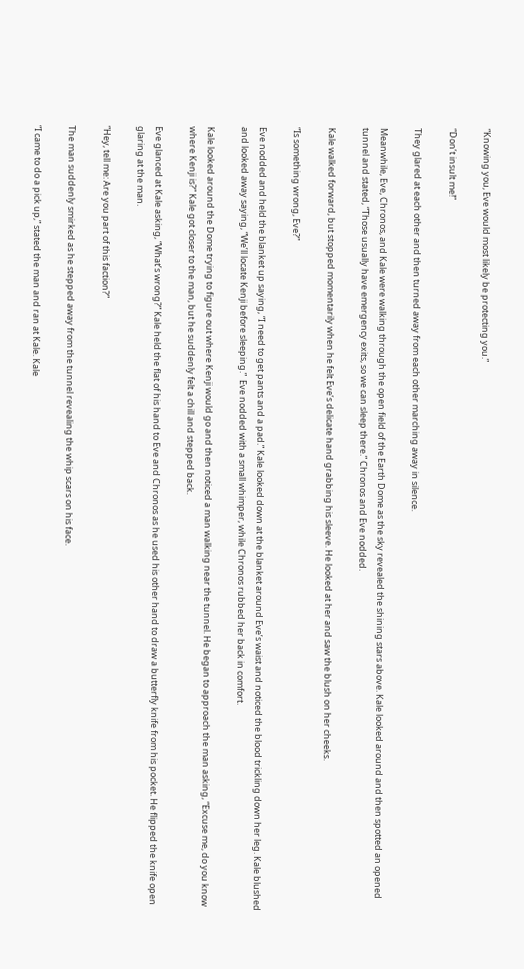“Knowing you, Eve would most likely be protecting you.”

“Don’t insult me!”

They glared at each other and then turned away from each other marching away in silence.

Meanwhile, Eve, Chronos, and Kale were walking through the open field of the Earth Dome as the sky revealed the shining stars above. Kale looked around and then spotted an opened tunnel and stated, “Those usually have emergency exits, so we can sleep there.” Chronos and Eve nodded.

Kale walked forward, but stopped momentarily when he felt Eve’s delicate hand grabbing his sleeve. He looked at her and saw the blush on her cheeks.

“Is something wrong, Eve?”

Eve nodded and held the blanket up saying, “I need to get pants and a pad.” Kale looked down at the blanket around Eve’s waist and noticed the blood trickling down her leg. Kale blushed and looked away saying, “We’ll locate Kenji before sleeping.”  Eve nodded with a small whimper, while Chronos rubbed her back in comfort.

Kale looked around the Dome trying to figure out where Kenji would go and then noticed a man walking near the tunnel. He began to approach the man asking, “Excuse me, do you know where Kenji is?” Kale got closer to the man, but he suddenly felt a chill and stepped back.

Eve glanced at Kale asking, “What’s wrong?” Kale held the flat of his hand to Eve and Chronos as he used his other hand to draw a butterfly knife from his pocket. He flipped the knife open glaring at the man.

“Hey, tell me: Are you part of this faction?”

The man suddenly smirked as he stepped away from the tunnel revealing the whip scars on his face.

“I came to do a pick up,” stated the man and ran at Kale. Kale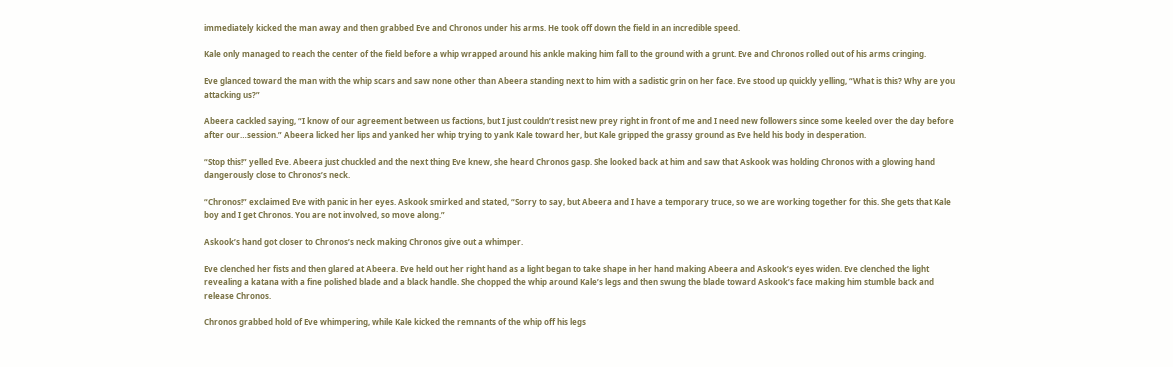immediately kicked the man away and then grabbed Eve and Chronos under his arms. He took off down the field in an incredible speed.

Kale only managed to reach the center of the field before a whip wrapped around his ankle making him fall to the ground with a grunt. Eve and Chronos rolled out of his arms cringing.

Eve glanced toward the man with the whip scars and saw none other than Abeera standing next to him with a sadistic grin on her face. Eve stood up quickly yelling, “What is this? Why are you attacking us?”

Abeera cackled saying, “I know of our agreement between us factions, but I just couldn’t resist new prey right in front of me and I need new followers since some keeled over the day before after our…session.” Abeera licked her lips and yanked her whip trying to yank Kale toward her, but Kale gripped the grassy ground as Eve held his body in desperation.

“Stop this!” yelled Eve. Abeera just chuckled and the next thing Eve knew, she heard Chronos gasp. She looked back at him and saw that Askook was holding Chronos with a glowing hand dangerously close to Chronos’s neck.

“Chronos!” exclaimed Eve with panic in her eyes. Askook smirked and stated, “Sorry to say, but Abeera and I have a temporary truce, so we are working together for this. She gets that Kale boy and I get Chronos. You are not involved, so move along.”

Askook’s hand got closer to Chronos’s neck making Chronos give out a whimper.

Eve clenched her fists and then glared at Abeera. Eve held out her right hand as a light began to take shape in her hand making Abeera and Askook’s eyes widen. Eve clenched the light revealing a katana with a fine polished blade and a black handle. She chopped the whip around Kale’s legs and then swung the blade toward Askook’s face making him stumble back and release Chronos.

Chronos grabbed hold of Eve whimpering, while Kale kicked the remnants of the whip off his legs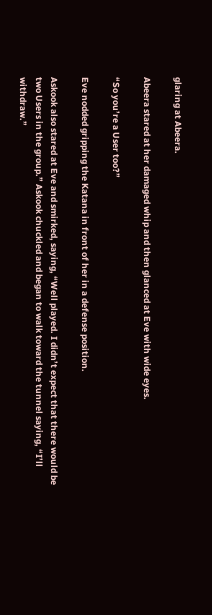glaring at Abeera.

Abeera stared at her damaged whip and then glanced at Eve with wide eyes.

“So you’re a User too?”

Eve nodded gripping the Katana in front of her in a defense position.

Askook also stared at Eve and smirked, saying, “Well played. I didn’t expect that there would be two Users in the group.” Askook chuckled and began to walk toward the tunnel saying, “I’ll withdraw.”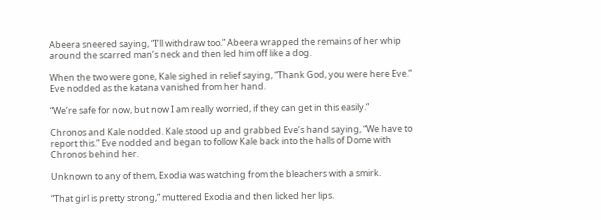Abeera sneered saying, “I’ll withdraw too.” Abeera wrapped the remains of her whip around the scarred man’s neck and then led him off like a dog.

When the two were gone, Kale sighed in relief saying, “Thank God, you were here Eve.” Eve nodded as the katana vanished from her hand.

“We’re safe for now, but now I am really worried, if they can get in this easily.”

Chronos and Kale nodded. Kale stood up and grabbed Eve’s hand saying, “We have to report this.” Eve nodded and began to follow Kale back into the halls of Dome with Chronos behind her.

Unknown to any of them, Exodia was watching from the bleachers with a smirk.

“That girl is pretty strong,” muttered Exodia and then licked her lips.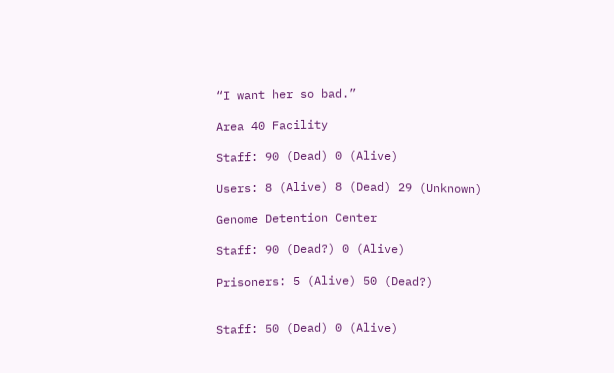“I want her so bad.”

Area 40 Facility

Staff: 90 (Dead) 0 (Alive)

Users: 8 (Alive) 8 (Dead) 29 (Unknown)

Genome Detention Center

Staff: 90 (Dead?) 0 (Alive)

Prisoners: 5 (Alive) 50 (Dead?)


Staff: 50 (Dead) 0 (Alive)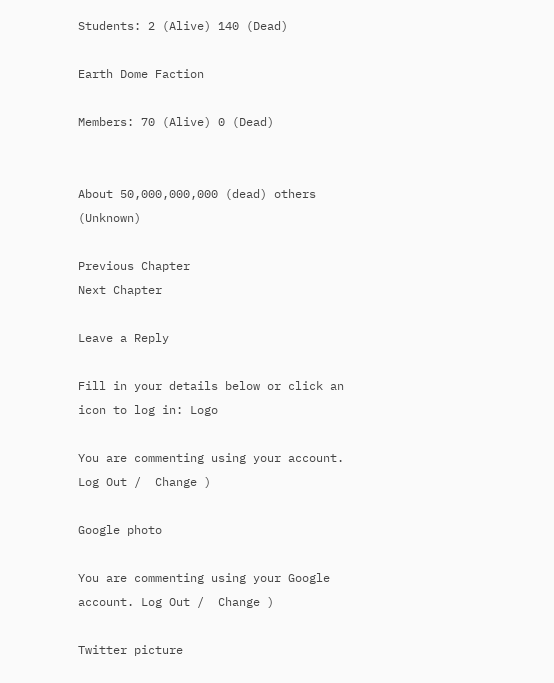Students: 2 (Alive) 140 (Dead)

Earth Dome Faction

Members: 70 (Alive) 0 (Dead)


About 50,000,000,000 (dead) others (Unknown)

Previous Chapter
Next Chapter

Leave a Reply

Fill in your details below or click an icon to log in: Logo

You are commenting using your account. Log Out /  Change )

Google photo

You are commenting using your Google account. Log Out /  Change )

Twitter picture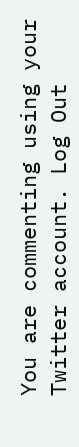You are commenting using your Twitter account. Log Out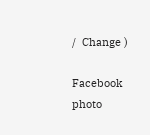/  Change )

Facebook photo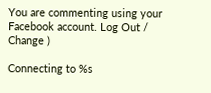You are commenting using your Facebook account. Log Out /  Change )

Connecting to %s